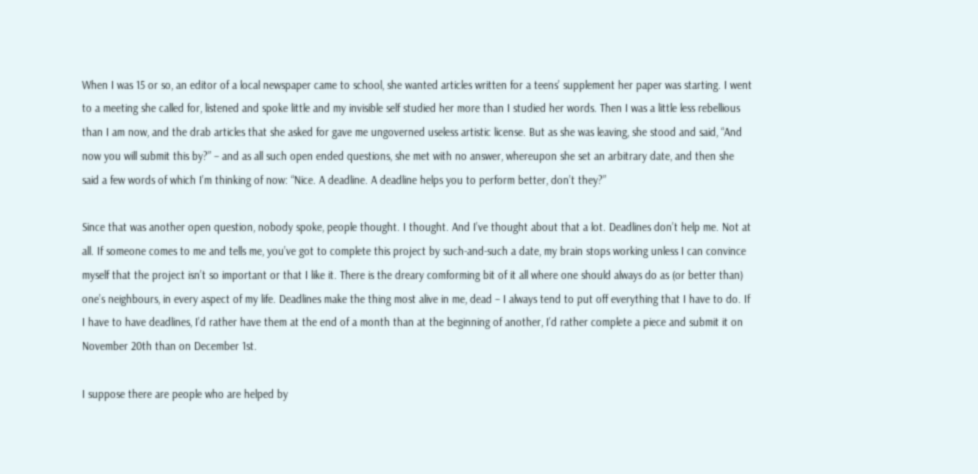When I was 15 or so, an editor of a local newspaper came to school, she wanted articles written for a teens’ supplement her paper was starting. I went to a meeting she called for, listened and spoke little and my invisible self studied her more than I studied her words. Then I was a little less rebellious than I am now, and the drab articles that she asked for gave me ungoverned useless artistic license. But as she was leaving, she stood and said, “And now you will submit this by?” – and as all such open ended questions, she met with no answer, whereupon she set an arbitrary date, and then she said a few words of which I’m thinking of now: “Nice. A deadline. A deadline helps you to perform better, don’t they?”

Since that was another open question, nobody spoke, people thought. I thought. And I’ve thought about that a lot. Deadlines don’t help me. Not at all. If someone comes to me and tells me, you’ve got to complete this project by such-and-such a date, my brain stops working unless I can convince myself that the project isn’t so important or that I like it. There is the dreary comforming bit of it all where one should always do as (or better than) one’s neighbours, in every aspect of my life. Deadlines make the thing most alive in me, dead – I always tend to put off everything that I have to do. If I have to have deadlines, I’d rather have them at the end of a month than at the beginning of another, I’d rather complete a piece and submit it on November 20th than on December 1st.

I suppose there are people who are helped by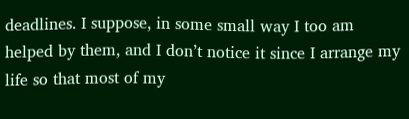deadlines. I suppose, in some small way I too am helped by them, and I don’t notice it since I arrange my life so that most of my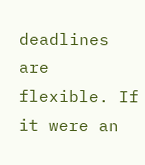deadlines are flexible. If it were an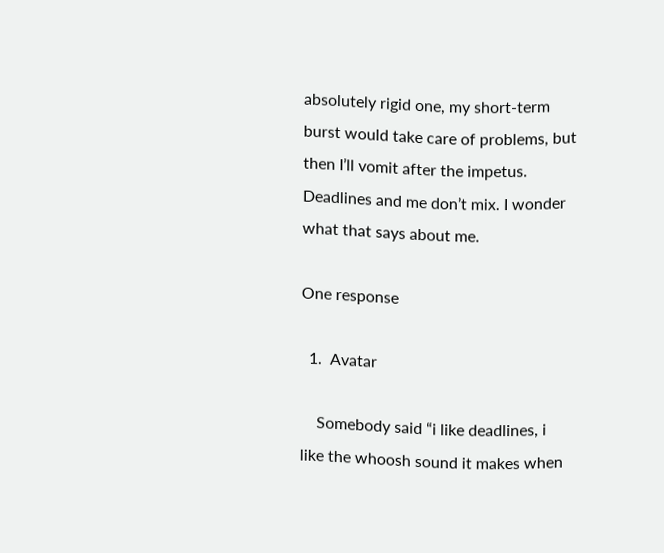absolutely rigid one, my short-term burst would take care of problems, but then I’ll vomit after the impetus. Deadlines and me don’t mix. I wonder what that says about me.

One response

  1.  Avatar

    Somebody said “i like deadlines, i like the whoosh sound it makes when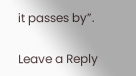it passes by”.

Leave a Reply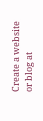Create a website or blog at